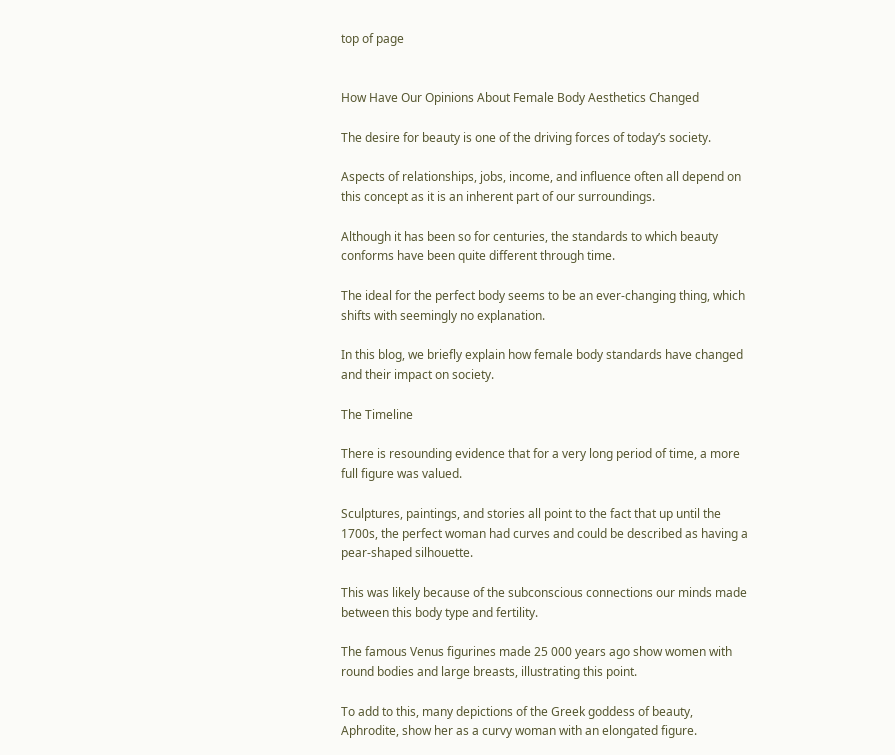top of page


How Have Our Opinions About Female Body Aesthetics Changed

The desire for beauty is one of the driving forces of today’s society.

Aspects of relationships, jobs, income, and influence often all depend on this concept as it is an inherent part of our surroundings.

Although it has been so for centuries, the standards to which beauty conforms have been quite different through time.

The ideal for the perfect body seems to be an ever-changing thing, which shifts with seemingly no explanation.

In this blog, we briefly explain how female body standards have changed and their impact on society.

The Timeline

There is resounding evidence that for a very long period of time, a more full figure was valued.

Sculptures, paintings, and stories all point to the fact that up until the 1700s, the perfect woman had curves and could be described as having a pear-shaped silhouette.

This was likely because of the subconscious connections our minds made between this body type and fertility.

The famous Venus figurines made 25 000 years ago show women with round bodies and large breasts, illustrating this point.

To add to this, many depictions of the Greek goddess of beauty, Aphrodite, show her as a curvy woman with an elongated figure.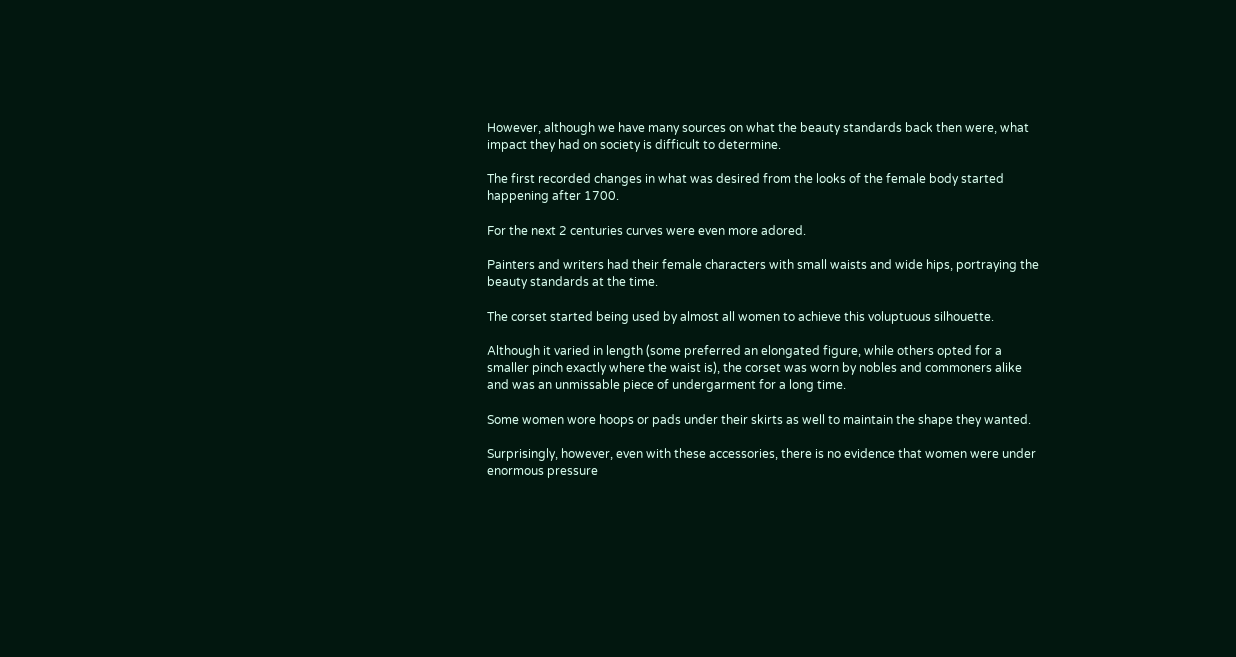However, although we have many sources on what the beauty standards back then were, what impact they had on society is difficult to determine.

The first recorded changes in what was desired from the looks of the female body started happening after 1700.

For the next 2 centuries curves were even more adored.

Painters and writers had their female characters with small waists and wide hips, portraying the beauty standards at the time.

The corset started being used by almost all women to achieve this voluptuous silhouette.

Although it varied in length (some preferred an elongated figure, while others opted for a smaller pinch exactly where the waist is), the corset was worn by nobles and commoners alike and was an unmissable piece of undergarment for a long time.

Some women wore hoops or pads under their skirts as well to maintain the shape they wanted.

Surprisingly, however, even with these accessories, there is no evidence that women were under enormous pressure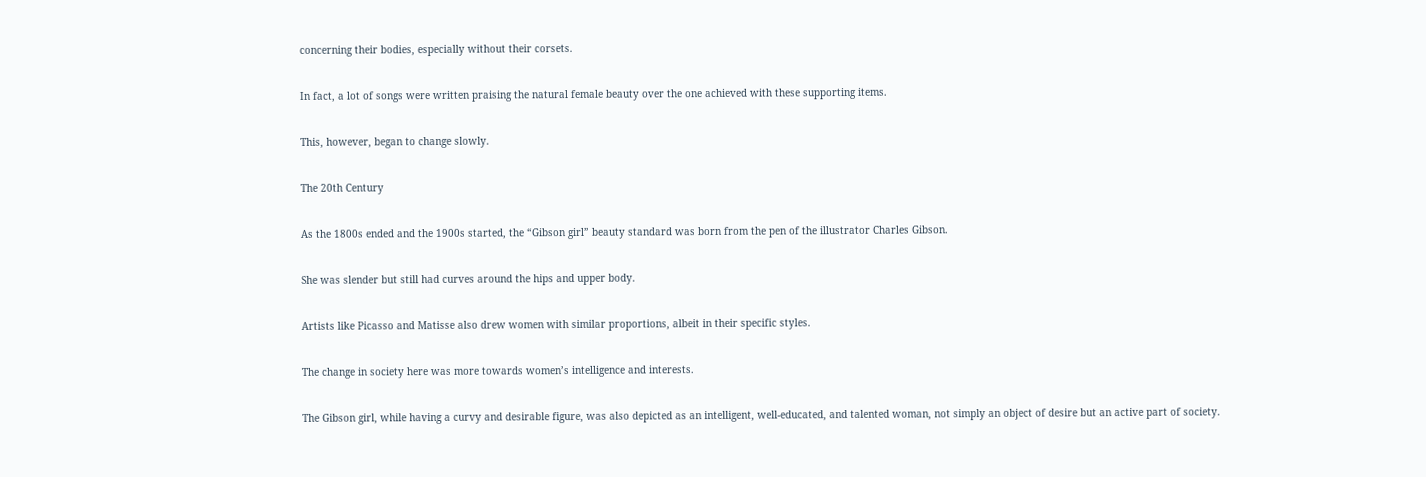concerning their bodies, especially without their corsets.

In fact, a lot of songs were written praising the natural female beauty over the one achieved with these supporting items.

This, however, began to change slowly.

The 20th Century

As the 1800s ended and the 1900s started, the “Gibson girl” beauty standard was born from the pen of the illustrator Charles Gibson.

She was slender but still had curves around the hips and upper body.

Artists like Picasso and Matisse also drew women with similar proportions, albeit in their specific styles.

The change in society here was more towards women’s intelligence and interests.

The Gibson girl, while having a curvy and desirable figure, was also depicted as an intelligent, well-educated, and talented woman, not simply an object of desire but an active part of society.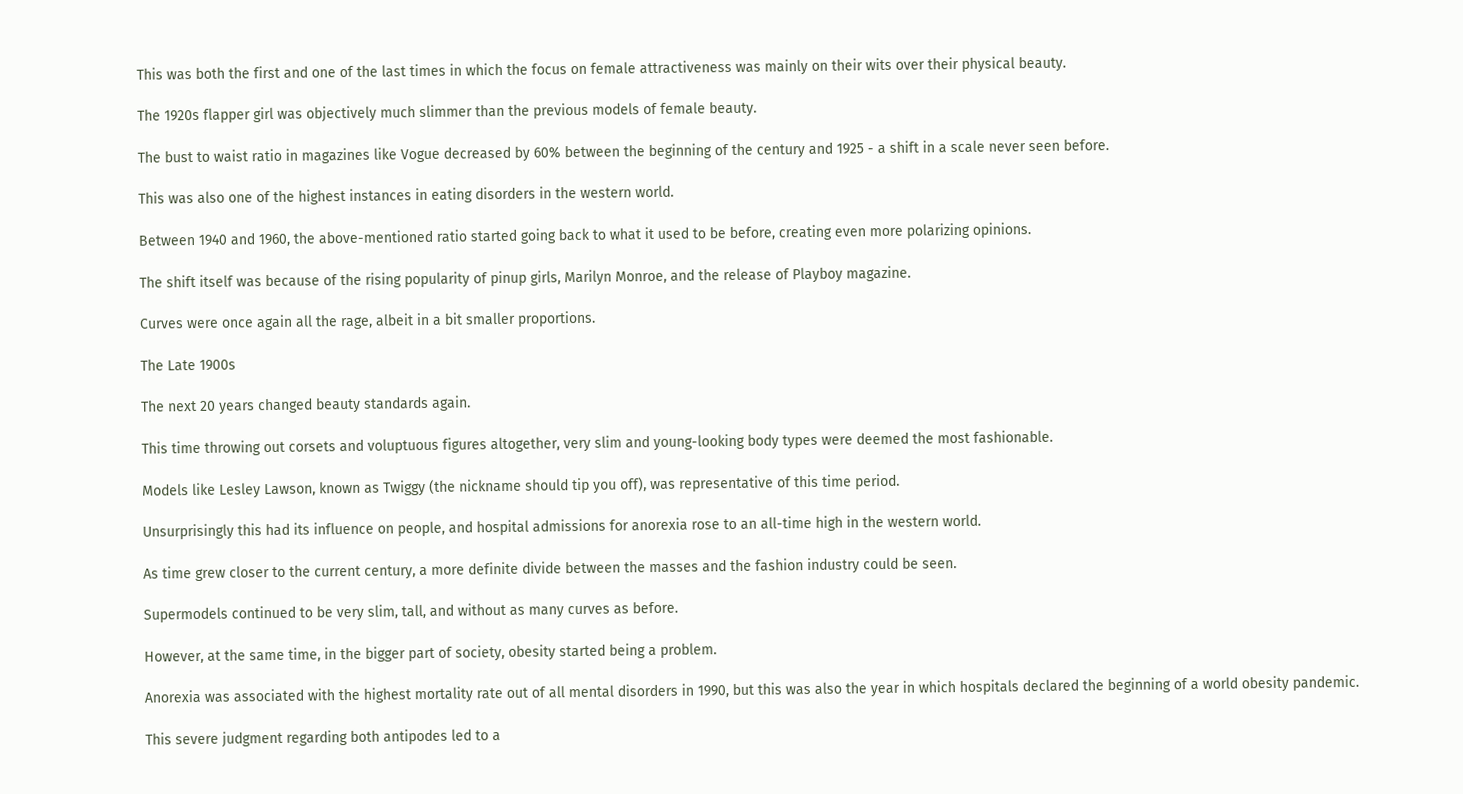This was both the first and one of the last times in which the focus on female attractiveness was mainly on their wits over their physical beauty.

The 1920s flapper girl was objectively much slimmer than the previous models of female beauty.

The bust to waist ratio in magazines like Vogue decreased by 60% between the beginning of the century and 1925 - a shift in a scale never seen before.

This was also one of the highest instances in eating disorders in the western world.

Between 1940 and 1960, the above-mentioned ratio started going back to what it used to be before, creating even more polarizing opinions.

The shift itself was because of the rising popularity of pinup girls, Marilyn Monroe, and the release of Playboy magazine.

Curves were once again all the rage, albeit in a bit smaller proportions.

The Late 1900s

The next 20 years changed beauty standards again.

This time throwing out corsets and voluptuous figures altogether, very slim and young-looking body types were deemed the most fashionable.

Models like Lesley Lawson, known as Twiggy (the nickname should tip you off), was representative of this time period.

Unsurprisingly this had its influence on people, and hospital admissions for anorexia rose to an all-time high in the western world.

As time grew closer to the current century, a more definite divide between the masses and the fashion industry could be seen.

Supermodels continued to be very slim, tall, and without as many curves as before.

However, at the same time, in the bigger part of society, obesity started being a problem.

Anorexia was associated with the highest mortality rate out of all mental disorders in 1990, but this was also the year in which hospitals declared the beginning of a world obesity pandemic.

This severe judgment regarding both antipodes led to a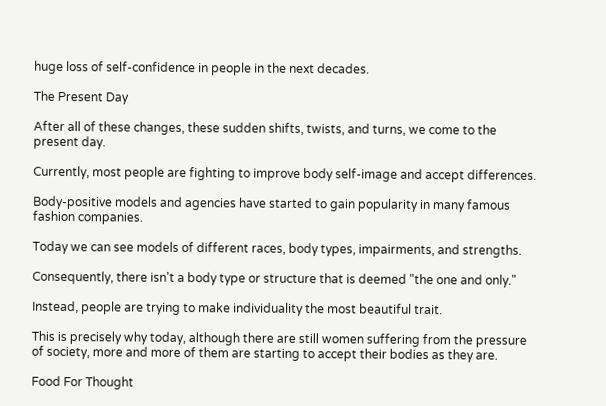huge loss of self-confidence in people in the next decades.

The Present Day

After all of these changes, these sudden shifts, twists, and turns, we come to the present day.

Currently, most people are fighting to improve body self-image and accept differences.

Body-positive models and agencies have started to gain popularity in many famous fashion companies.

Today we can see models of different races, body types, impairments, and strengths.

Consequently, there isn't a body type or structure that is deemed "the one and only."

Instead, people are trying to make individuality the most beautiful trait.

This is precisely why today, although there are still women suffering from the pressure of society, more and more of them are starting to accept their bodies as they are.

Food For Thought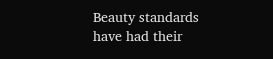Beauty standards have had their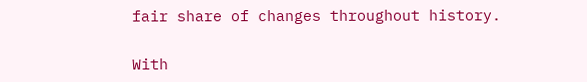fair share of changes throughout history.

With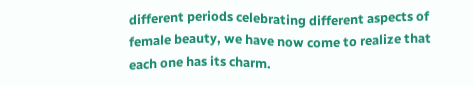different periods celebrating different aspects of female beauty, we have now come to realize that each one has its charm.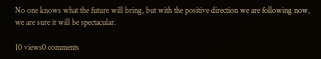No one knows what the future will bring, but with the positive direction we are following now, we are sure it will be spectacular.

10 views0 comments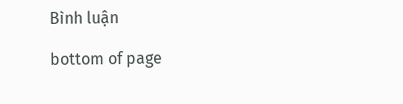Bình luận

bottom of page